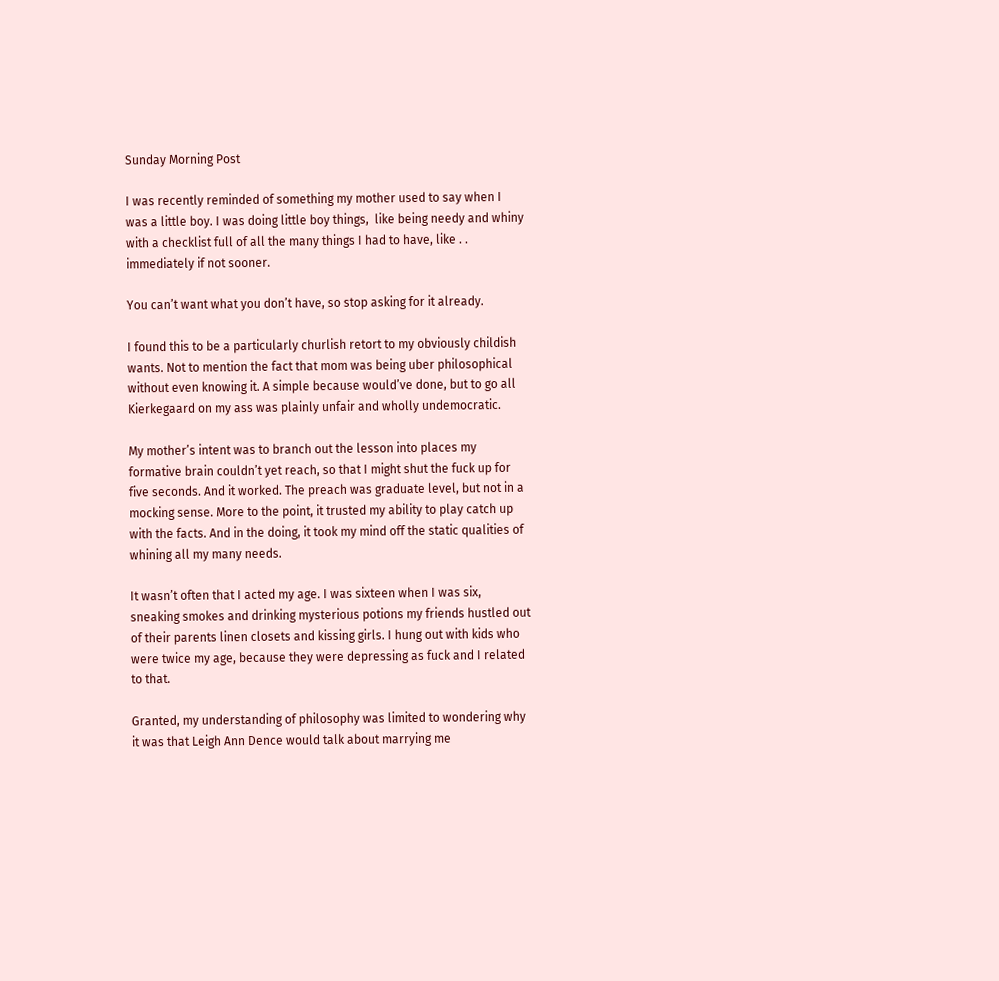Sunday Morning Post

I was recently reminded of something my mother used to say when I was a little boy. I was doing little boy things,  like being needy and whiny with a checklist full of all the many things I had to have, like . . immediately if not sooner.

You can’t want what you don’t have, so stop asking for it already.

I found this to be a particularly churlish retort to my obviously childish wants. Not to mention the fact that mom was being uber philosophical without even knowing it. A simple because would’ve done, but to go all Kierkegaard on my ass was plainly unfair and wholly undemocratic.

My mother’s intent was to branch out the lesson into places my formative brain couldn’t yet reach, so that I might shut the fuck up for five seconds. And it worked. The preach was graduate level, but not in a mocking sense. More to the point, it trusted my ability to play catch up with the facts. And in the doing, it took my mind off the static qualities of whining all my many needs.

It wasn’t often that I acted my age. I was sixteen when I was six, sneaking smokes and drinking mysterious potions my friends hustled out of their parents linen closets and kissing girls. I hung out with kids who were twice my age, because they were depressing as fuck and I related to that.

Granted, my understanding of philosophy was limited to wondering why it was that Leigh Ann Dence would talk about marrying me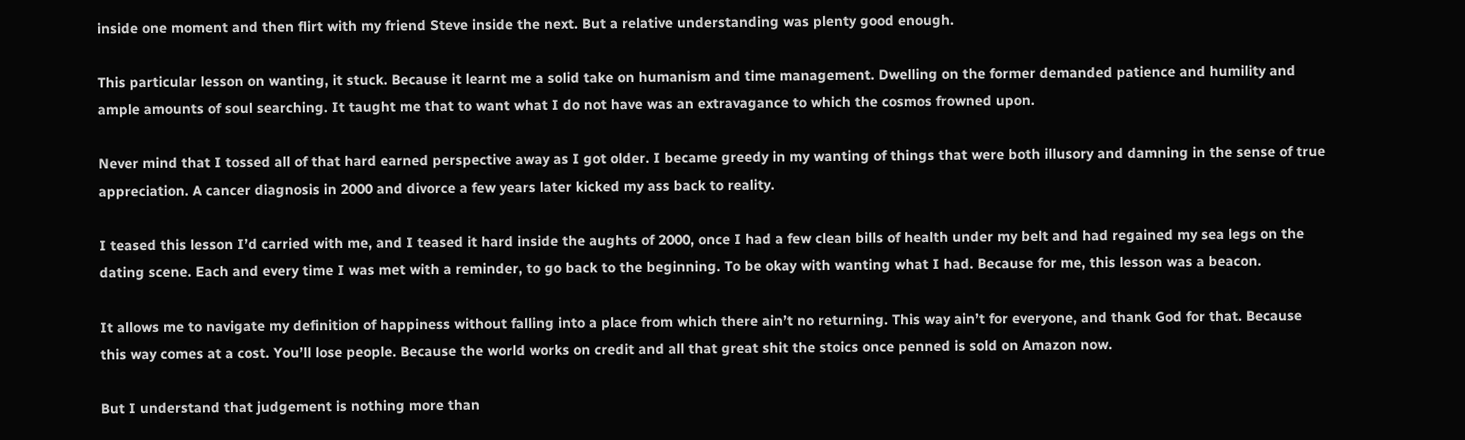inside one moment and then flirt with my friend Steve inside the next. But a relative understanding was plenty good enough.

This particular lesson on wanting, it stuck. Because it learnt me a solid take on humanism and time management. Dwelling on the former demanded patience and humility and ample amounts of soul searching. It taught me that to want what I do not have was an extravagance to which the cosmos frowned upon.

Never mind that I tossed all of that hard earned perspective away as I got older. I became greedy in my wanting of things that were both illusory and damning in the sense of true appreciation. A cancer diagnosis in 2000 and divorce a few years later kicked my ass back to reality.

I teased this lesson I’d carried with me, and I teased it hard inside the aughts of 2000, once I had a few clean bills of health under my belt and had regained my sea legs on the dating scene. Each and every time I was met with a reminder, to go back to the beginning. To be okay with wanting what I had. Because for me, this lesson was a beacon.

It allows me to navigate my definition of happiness without falling into a place from which there ain’t no returning. This way ain’t for everyone, and thank God for that. Because this way comes at a cost. You’ll lose people. Because the world works on credit and all that great shit the stoics once penned is sold on Amazon now.

But I understand that judgement is nothing more than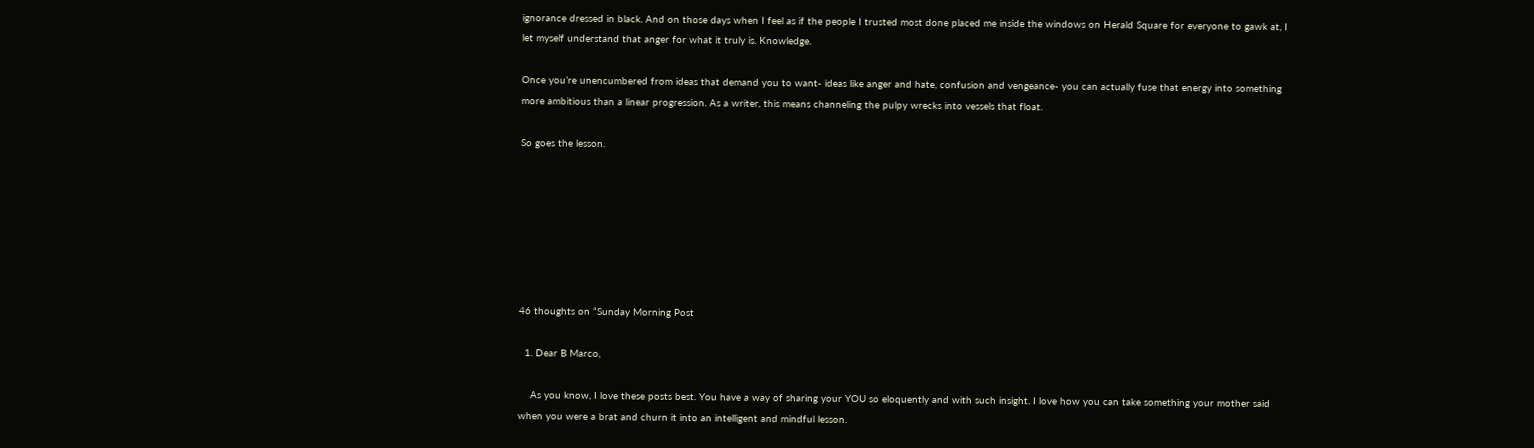ignorance dressed in black. And on those days when I feel as if the people I trusted most done placed me inside the windows on Herald Square for everyone to gawk at, I let myself understand that anger for what it truly is. Knowledge.

Once you’re unencumbered from ideas that demand you to want- ideas like anger and hate, confusion and vengeance- you can actually fuse that energy into something more ambitious than a linear progression. As a writer, this means channeling the pulpy wrecks into vessels that float.

So goes the lesson.







46 thoughts on “Sunday Morning Post

  1. Dear B Marco,

    As you know, I love these posts best. You have a way of sharing your YOU so eloquently and with such insight. I love how you can take something your mother said when you were a brat and churn it into an intelligent and mindful lesson.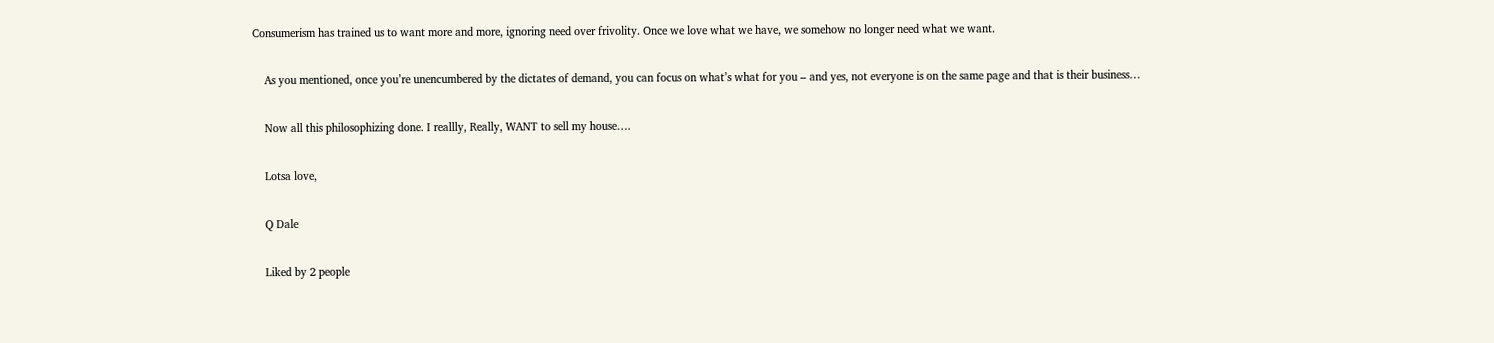Consumerism has trained us to want more and more, ignoring need over frivolity. Once we love what we have, we somehow no longer need what we want.

    As you mentioned, once you’re unencumbered by the dictates of demand, you can focus on what’s what for you – and yes, not everyone is on the same page and that is their business…

    Now all this philosophizing done. I reallly, Really, WANT to sell my house….

    Lotsa love,

    Q Dale

    Liked by 2 people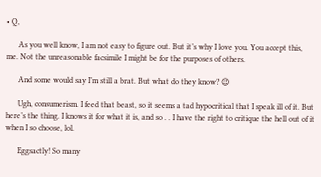• Q,

      As you well know, I am not easy to figure out. But it’s why I love you. You accept this, me. Not the unreasonable facsimile I might be for the purposes of others.

      And some would say I’m still a brat. But what do they know? 😉

      Ugh, consumerism. I feed that beast, so it seems a tad hypocritical that I speak ill of it. But here’s the thing. I knows it for what it is, and so . . I have the right to critique the hell out of it when I so choose, lol.

      Eggsactly! So many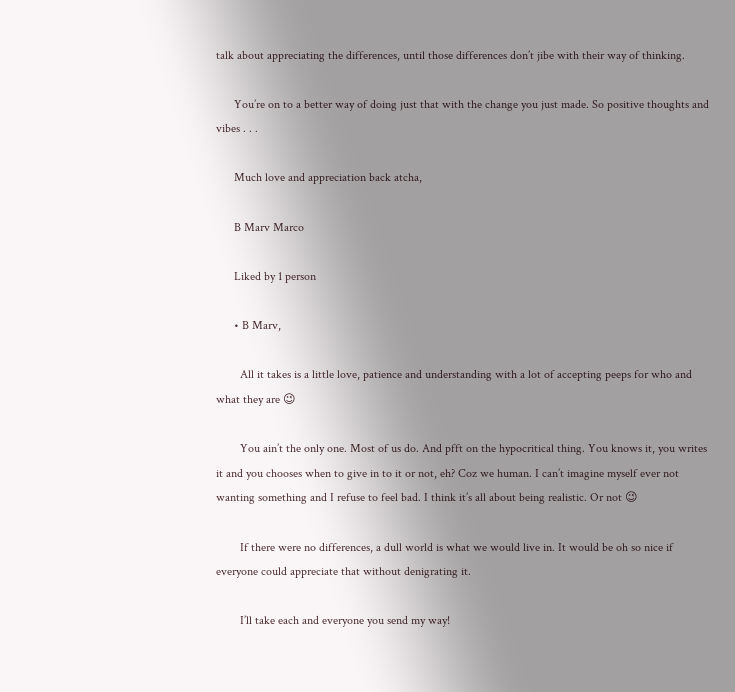talk about appreciating the differences, until those differences don’t jibe with their way of thinking.

      You’re on to a better way of doing just that with the change you just made. So positive thoughts and vibes . . .

      Much love and appreciation back atcha,

      B Marv Marco

      Liked by 1 person

      • B Marv,

        All it takes is a little love, patience and understanding with a lot of accepting peeps for who and what they are 😉

        You ain’t the only one. Most of us do. And pfft on the hypocritical thing. You knows it, you writes it and you chooses when to give in to it or not, eh? Coz we human. I can’t imagine myself ever not wanting something and I refuse to feel bad. I think it’s all about being realistic. Or not 😉

        If there were no differences, a dull world is what we would live in. It would be oh so nice if everyone could appreciate that without denigrating it.

        I’ll take each and everyone you send my way!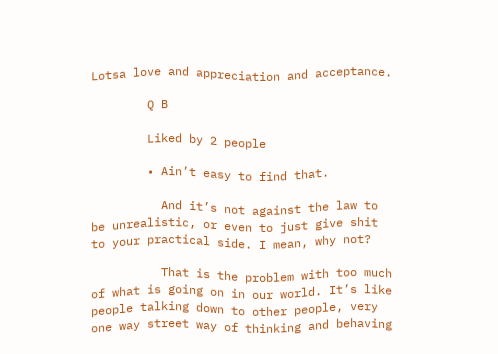Lotsa love and appreciation and acceptance.

        Q B

        Liked by 2 people

        • Ain’t easy to find that.

          And it’s not against the law to be unrealistic, or even to just give shit to your practical side. I mean, why not?

          That is the problem with too much of what is going on in our world. It’s like people talking down to other people, very one way street way of thinking and behaving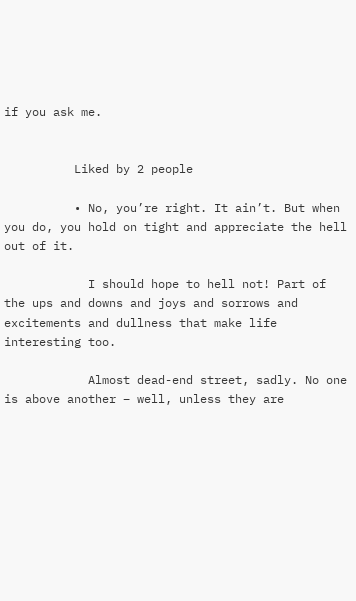if you ask me.


          Liked by 2 people

          • No, you’re right. It ain’t. But when you do, you hold on tight and appreciate the hell out of it.

            I should hope to hell not! Part of the ups and downs and joys and sorrows and excitements and dullness that make life interesting too.

            Almost dead-end street, sadly. No one is above another – well, unless they are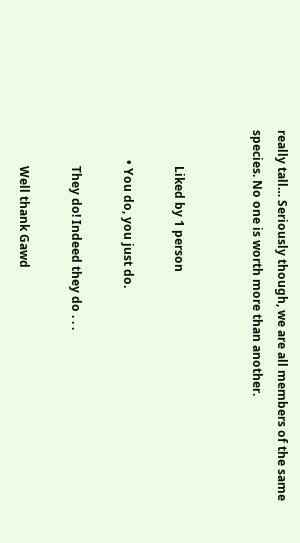really tall… Seriously though, we are all members of the same species. No one is worth more than another.


            Liked by 1 person

          • You do, you just do.

            They do! Indeed they do . . .

            Well thank Gawd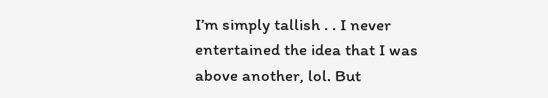I’m simply tallish . . I never entertained the idea that I was above another, lol. But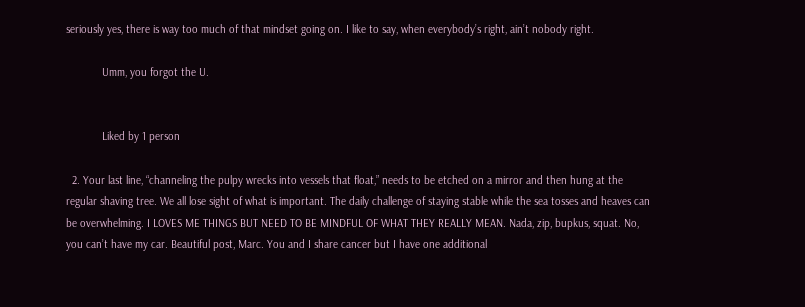seriously yes, there is way too much of that mindset going on. I like to say, when everybody’s right, ain’t nobody right.

            Umm, you forgot the U.


            Liked by 1 person

  2. Your last line, “channeling the pulpy wrecks into vessels that float,” needs to be etched on a mirror and then hung at the regular shaving tree. We all lose sight of what is important. The daily challenge of staying stable while the sea tosses and heaves can be overwhelming. I LOVES ME THINGS BUT NEED TO BE MINDFUL OF WHAT THEY REALLY MEAN. Nada, zip, bupkus, squat. No, you can’t have my car. Beautiful post, Marc. You and I share cancer but I have one additional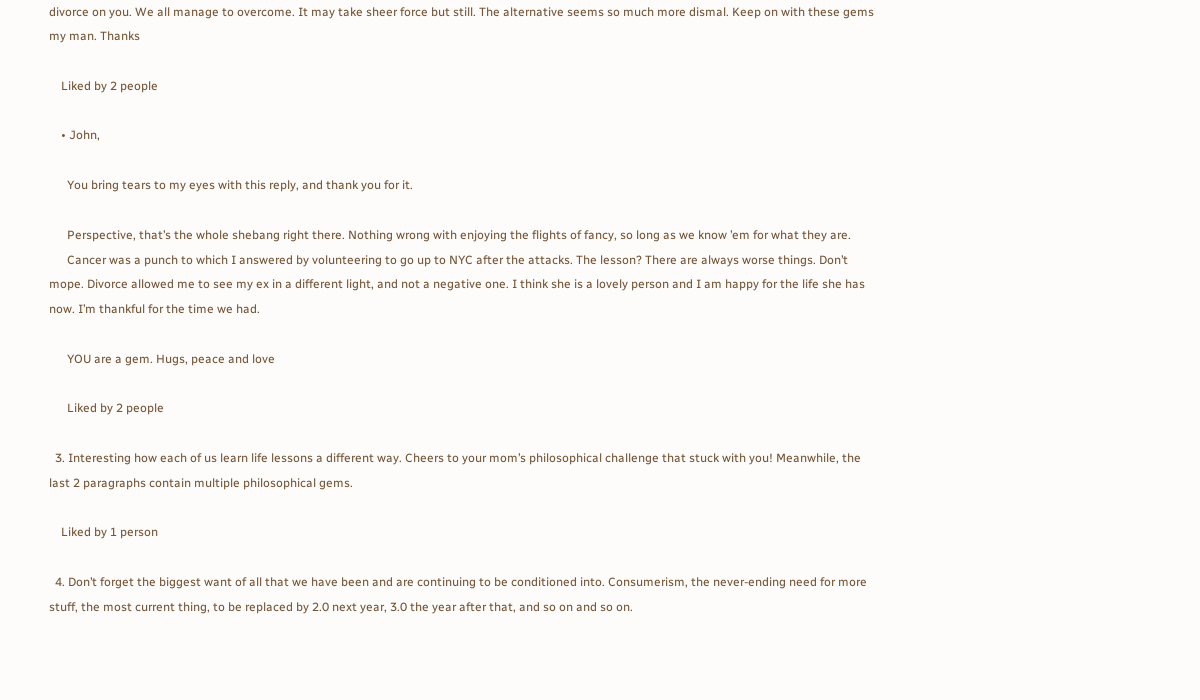divorce on you. We all manage to overcome. It may take sheer force but still. The alternative seems so much more dismal. Keep on with these gems my man. Thanks

    Liked by 2 people

    • John,

      You bring tears to my eyes with this reply, and thank you for it.

      Perspective, that’s the whole shebang right there. Nothing wrong with enjoying the flights of fancy, so long as we know ’em for what they are.
      Cancer was a punch to which I answered by volunteering to go up to NYC after the attacks. The lesson? There are always worse things. Don’t mope. Divorce allowed me to see my ex in a different light, and not a negative one. I think she is a lovely person and I am happy for the life she has now. I’m thankful for the time we had.

      YOU are a gem. Hugs, peace and love

      Liked by 2 people

  3. Interesting how each of us learn life lessons a different way. Cheers to your mom’s philosophical challenge that stuck with you! Meanwhile, the last 2 paragraphs contain multiple philosophical gems.

    Liked by 1 person

  4. Don’t forget the biggest want of all that we have been and are continuing to be conditioned into. Consumerism, the never-ending need for more stuff, the most current thing, to be replaced by 2.0 next year, 3.0 the year after that, and so on and so on.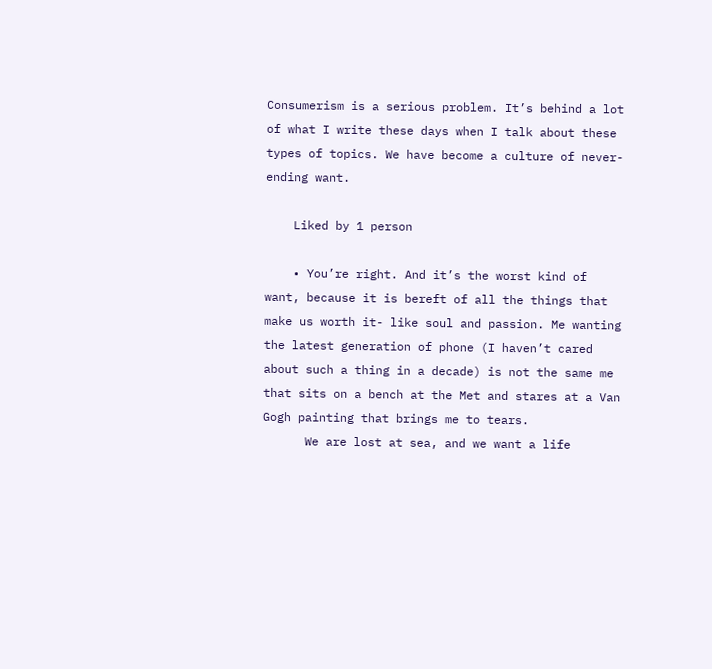Consumerism is a serious problem. It’s behind a lot of what I write these days when I talk about these types of topics. We have become a culture of never-ending want.

    Liked by 1 person

    • You’re right. And it’s the worst kind of want, because it is bereft of all the things that make us worth it- like soul and passion. Me wanting the latest generation of phone (I haven’t cared about such a thing in a decade) is not the same me that sits on a bench at the Met and stares at a Van Gogh painting that brings me to tears.
      We are lost at sea, and we want a life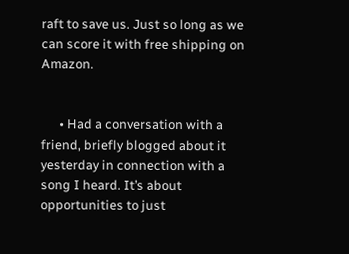raft to save us. Just so long as we can score it with free shipping on Amazon.


      • Had a conversation with a friend, briefly blogged about it yesterday in connection with a song I heard. It’s about opportunities to just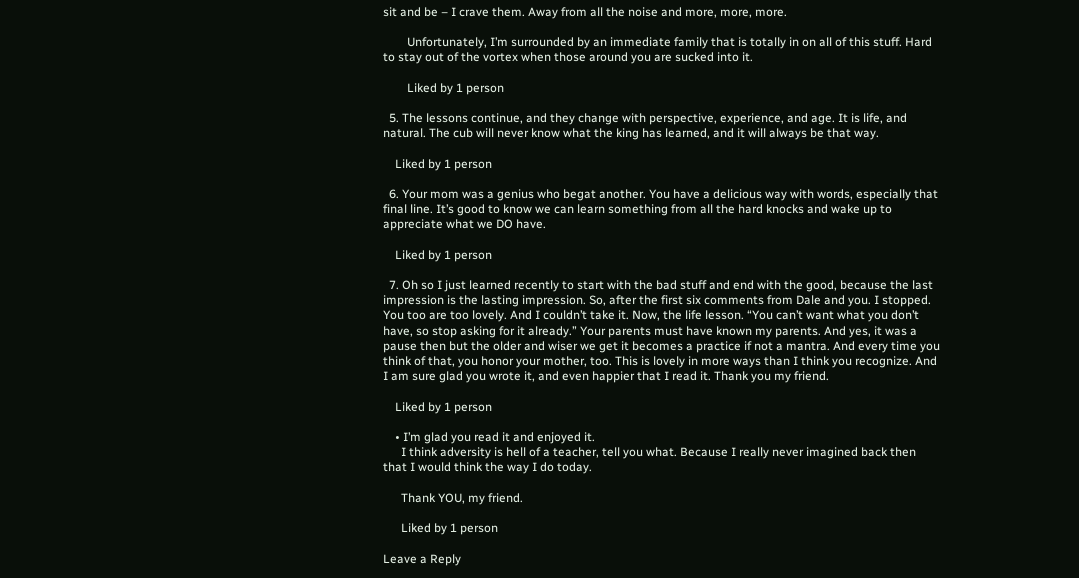sit and be – I crave them. Away from all the noise and more, more, more.

        Unfortunately, I’m surrounded by an immediate family that is totally in on all of this stuff. Hard to stay out of the vortex when those around you are sucked into it.

        Liked by 1 person

  5. The lessons continue, and they change with perspective, experience, and age. It is life, and natural. The cub will never know what the king has learned, and it will always be that way.

    Liked by 1 person

  6. Your mom was a genius who begat another. You have a delicious way with words, especially that final line. It’s good to know we can learn something from all the hard knocks and wake up to appreciate what we DO have.

    Liked by 1 person

  7. Oh so I just learned recently to start with the bad stuff and end with the good, because the last impression is the lasting impression. So, after the first six comments from Dale and you. I stopped. You too are too lovely. And I couldn’t take it. Now, the life lesson. “You can’t want what you don’t have, so stop asking for it already.” Your parents must have known my parents. And yes, it was a pause then but the older and wiser we get it becomes a practice if not a mantra. And every time you think of that, you honor your mother, too. This is lovely in more ways than I think you recognize. And I am sure glad you wrote it, and even happier that I read it. Thank you my friend.

    Liked by 1 person

    • I’m glad you read it and enjoyed it.
      I think adversity is hell of a teacher, tell you what. Because I really never imagined back then that I would think the way I do today.

      Thank YOU, my friend.

      Liked by 1 person

Leave a Reply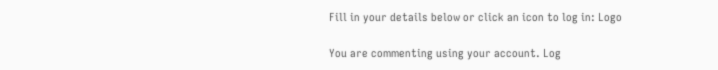Fill in your details below or click an icon to log in: Logo

You are commenting using your account. Log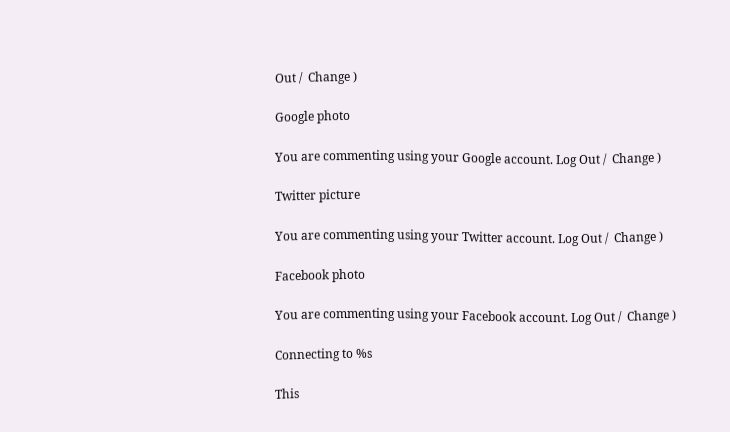Out /  Change )

Google photo

You are commenting using your Google account. Log Out /  Change )

Twitter picture

You are commenting using your Twitter account. Log Out /  Change )

Facebook photo

You are commenting using your Facebook account. Log Out /  Change )

Connecting to %s

This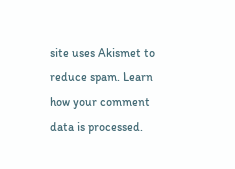site uses Akismet to reduce spam. Learn how your comment data is processed.